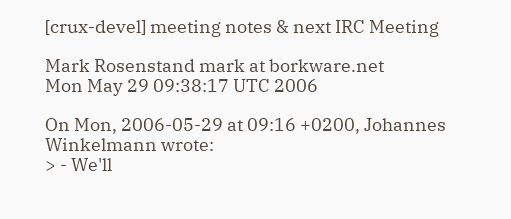[crux-devel] meeting notes & next IRC Meeting

Mark Rosenstand mark at borkware.net
Mon May 29 09:38:17 UTC 2006

On Mon, 2006-05-29 at 09:16 +0200, Johannes Winkelmann wrote:
> - We'll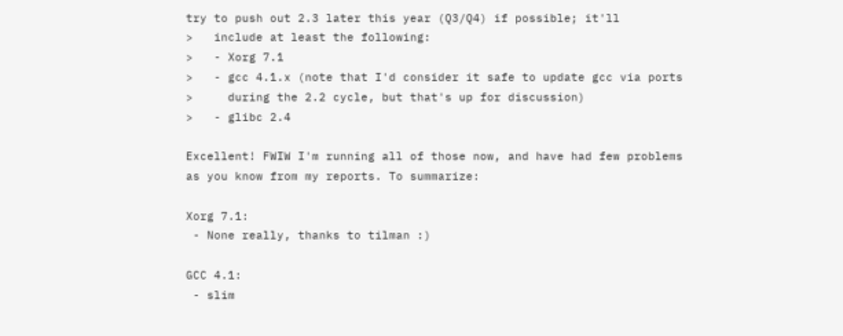try to push out 2.3 later this year (Q3/Q4) if possible; it'll
>   include at least the following:
>   - Xorg 7.1
>   - gcc 4.1.x (note that I'd consider it safe to update gcc via ports
>     during the 2.2 cycle, but that's up for discussion)
>   - glibc 2.4

Excellent! FWIW I'm running all of those now, and have had few problems
as you know from my reports. To summarize:

Xorg 7.1:
 - None really, thanks to tilman :)

GCC 4.1:
 - slim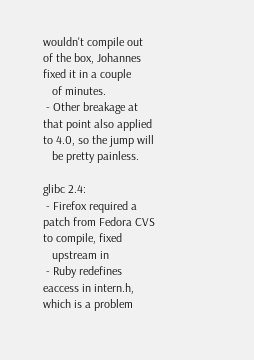wouldn't compile out of the box, Johannes fixed it in a couple
   of minutes.
 - Other breakage at that point also applied to 4.0, so the jump will
   be pretty painless.

glibc 2.4:
 - Firefox required a patch from Fedora CVS to compile, fixed
   upstream in
 - Ruby redefines eaccess in intern.h, which is a problem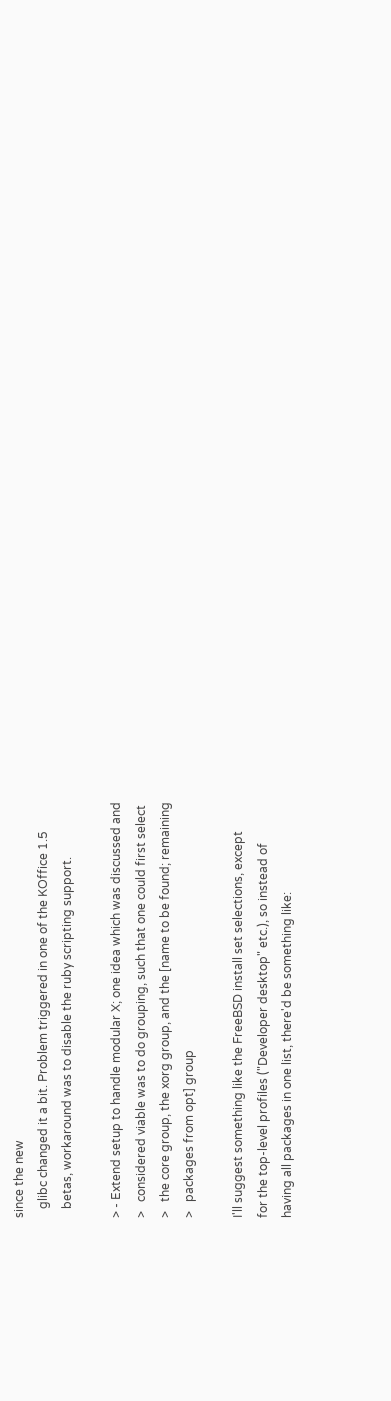since the new
   glibc changed it a bit. Problem triggered in one of the KOffice 1.5
   betas, workaround was to disable the ruby scripting support.

> - Extend setup to handle modular X; one idea which was discussed and
>   considered viable was to do grouping, such that one could first select
>   the core group, the xorg group, and the [name to be found; remaining
>   packages from opt] group

I'll suggest something like the FreeBSD install set selections, except
for the top-level profiles ("Developer desktop" etc.), so instead of
having all packages in one list, there'd be something like: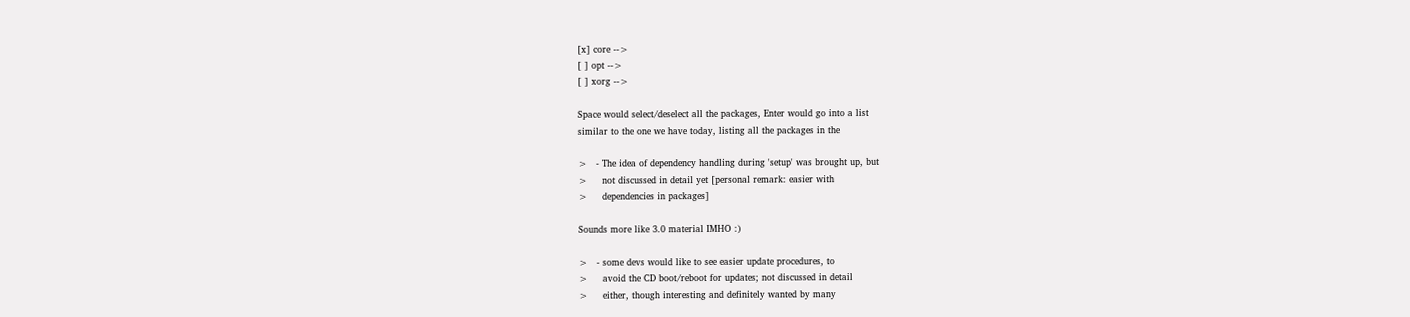[x] core -->
[ ] opt -->
[ ] xorg -->

Space would select/deselect all the packages, Enter would go into a list
similar to the one we have today, listing all the packages in the

>   - The idea of dependency handling during 'setup' was brought up, but
>     not discussed in detail yet [personal remark: easier with
>     dependencies in packages]

Sounds more like 3.0 material IMHO :)

>   - some devs would like to see easier update procedures, to
>     avoid the CD boot/reboot for updates; not discussed in detail
>     either, though interesting and definitely wanted by many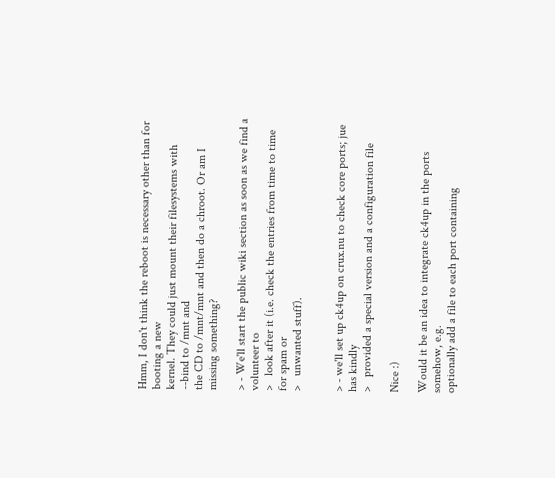Hmm, I don't think the reboot is necessary other than for booting a new
kernel. They could just mount their filesystems with --bind to /mnt and
the CD to /mnt/mnt and then do a chroot. Or am I missing something?

> - We'll start the public wiki section as soon as we find a volunteer to
>   look after it (i.e. check the entries from time to time for spam or
>   unwanted stuff).


> - we'll set up ck4up on crux.nu to check core ports; jue has kindly
>   provided a special version and a configuration file

Nice :)

Would it be an idea to integrate ck4up in the ports somehow, e.g.
optionally add a file to each port containing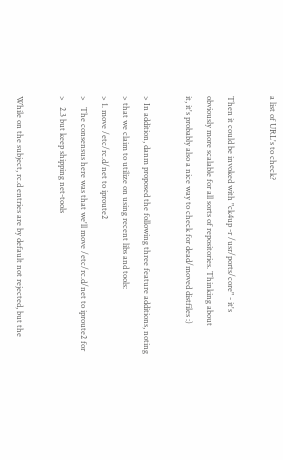a list of URL's to check?

Then it could be invoked with "ck4up -r /usr/ports/core" - it's
obviously more scalable for all sorts of repositories. Thinking about
it, it's probably also a nice way to check for dead/moved distfiles :)

> In addition, danm proposed the following three feature additions, noting
> that we claim to utilize on using recent libs and tools:
> 1. move /etc/rc.d/net to iproute2
>   The consensus here was that we'll move /etc/rc.d/net to iproute2 for
>   2.3 but keep shipping net-tools

While on the subject, rc.d entries are by default not rejected, but the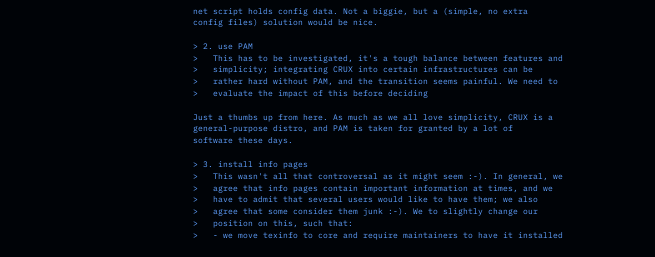net script holds config data. Not a biggie, but a (simple, no extra
config files) solution would be nice.

> 2. use PAM
>   This has to be investigated, it's a tough balance between features and
>   simplicity; integrating CRUX into certain infrastructures can be
>   rather hard without PAM, and the transition seems painful. We need to
>   evaluate the impact of this before deciding

Just a thumbs up from here. As much as we all love simplicity, CRUX is a
general-purpose distro, and PAM is taken for granted by a lot of
software these days.

> 3. install info pages
>   This wasn't all that controversal as it might seem :-). In general, we
>   agree that info pages contain important information at times, and we
>   have to admit that several users would like to have them; we also
>   agree that some consider them junk :-). We to slightly change our
>   position on this, such that:
>   - we move texinfo to core and require maintainers to have it installed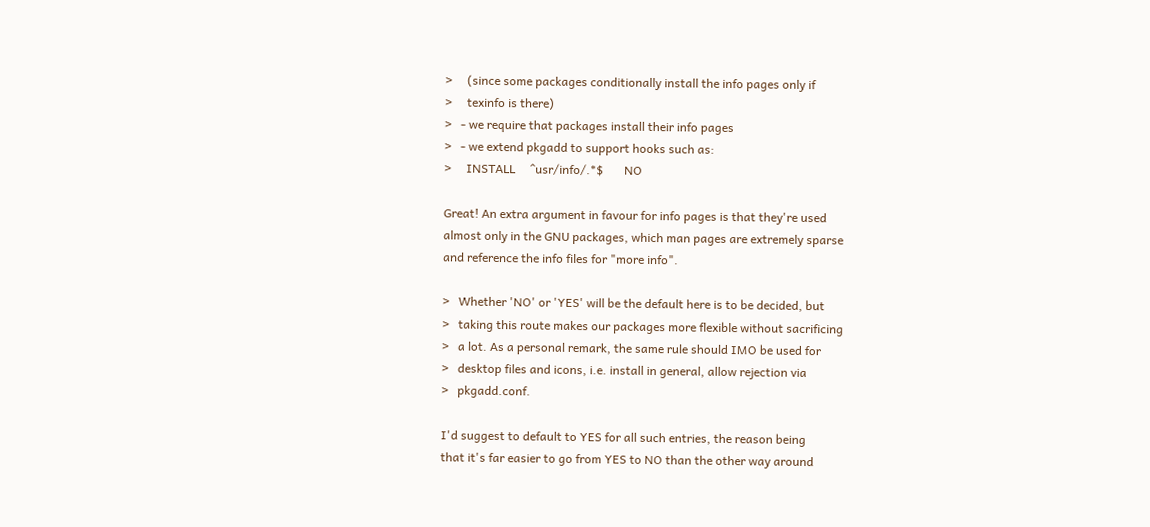>     (since some packages conditionally install the info pages only if
>     texinfo is there)
>   - we require that packages install their info pages
>   - we extend pkgadd to support hooks such as:
>     INSTALL     ^usr/info/.*$       NO

Great! An extra argument in favour for info pages is that they're used
almost only in the GNU packages, which man pages are extremely sparse
and reference the info files for "more info".

>   Whether 'NO' or 'YES' will be the default here is to be decided, but
>   taking this route makes our packages more flexible without sacrificing
>   a lot. As a personal remark, the same rule should IMO be used for
>   desktop files and icons, i.e. install in general, allow rejection via
>   pkgadd.conf.

I'd suggest to default to YES for all such entries, the reason being
that it's far easier to go from YES to NO than the other way around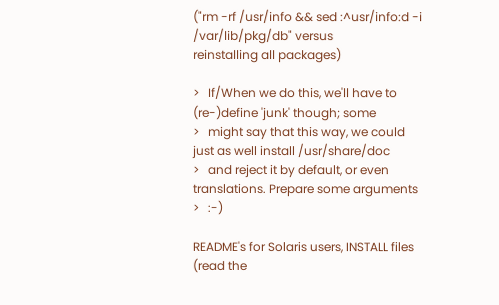("rm -rf /usr/info && sed :^usr/info:d -i /var/lib/pkg/db" versus
reinstalling all packages)

>   If/When we do this, we'll have to (re-)define 'junk' though; some
>   might say that this way, we could just as well install /usr/share/doc
>   and reject it by default, or even translations. Prepare some arguments
>   :-)

README's for Solaris users, INSTALL files (read the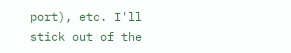port), etc. I'll
stick out of the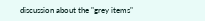discussion about the "grey items"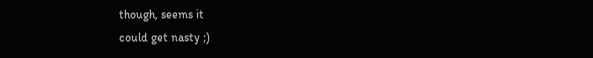though, seems it
could get nasty ;)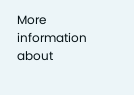More information about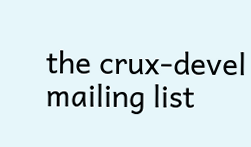the crux-devel mailing list